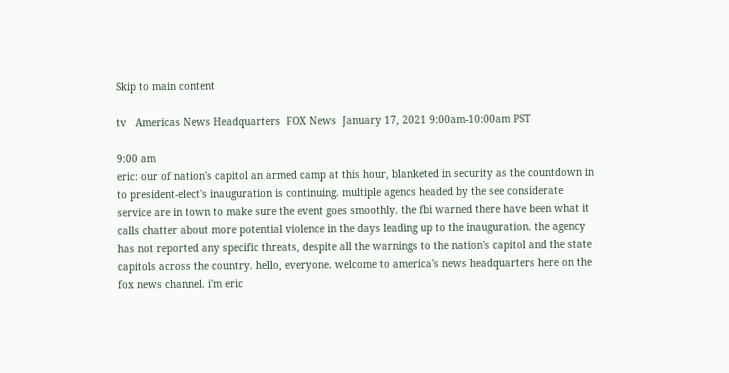Skip to main content

tv   Americas News Headquarters  FOX News  January 17, 2021 9:00am-10:00am PST

9:00 am
eric: our of nation's capitol an armed camp at this hour, blanketed in security as the countdown in to president-elect's inauguration is continuing. multiple agencs headed by the see considerate service are in town to make sure the event goes smoothly. the fbi warned there have been what it calls chatter about more potential violence in the days leading up to the inauguration. the agency has not reported any specific threats, despite all the warnings to the nation's capitol and the state capitols across the country. hello, everyone. welcome to america's news headquarters here on the fox news channel. i'm eric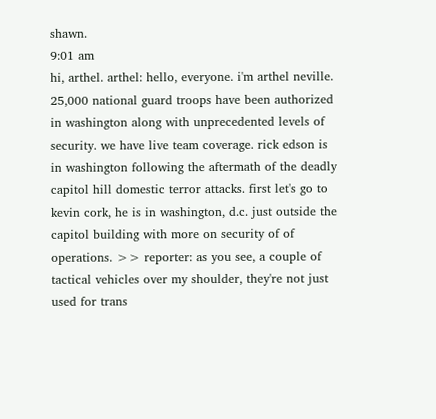shawn.
9:01 am
hi, arthel. arthel: hello, everyone. i'm arthel neville. 25,000 national guard troops have been authorized in washington along with unprecedented levels of security. we have live team coverage. rick edson is in washington following the aftermath of the deadly capitol hill domestic terror attacks. first let's go to kevin cork, he is in washington, d.c. just outside the capitol building with more on security of of operations. >> reporter: as you see, a couple of tactical vehicles over my shoulder, they're not just used for trans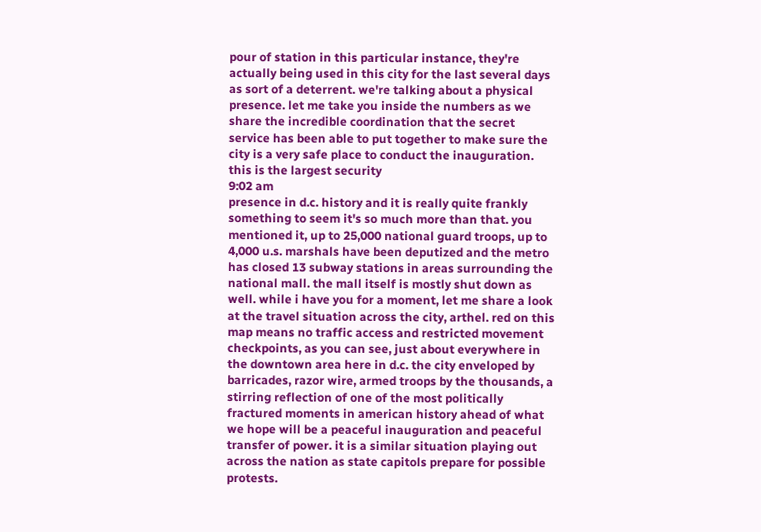pour of station in this particular instance, they're actually being used in this city for the last several days as sort of a deterrent. we're talking about a physical presence. let me take you inside the numbers as we share the incredible coordination that the secret service has been able to put together to make sure the city is a very safe place to conduct the inauguration. this is the largest security
9:02 am
presence in d.c. history and it is really quite frankly something to seem it's so much more than that. you mentioned it, up to 25,000 national guard troops, up to 4,000 u.s. marshals have been deputized and the metro has closed 13 subway stations in areas surrounding the national mall. the mall itself is mostly shut down as well. while i have you for a moment, let me share a look at the travel situation across the city, arthel. red on this map means no traffic access and restricted movement checkpoints, as you can see, just about everywhere in the downtown area here in d.c. the city enveloped by barricades, razor wire, armed troops by the thousands, a stirring reflection of one of the most politically fractured moments in american history ahead of what we hope will be a peaceful inauguration and peaceful transfer of power. it is a similar situation playing out across the nation as state capitols prepare for possible protests.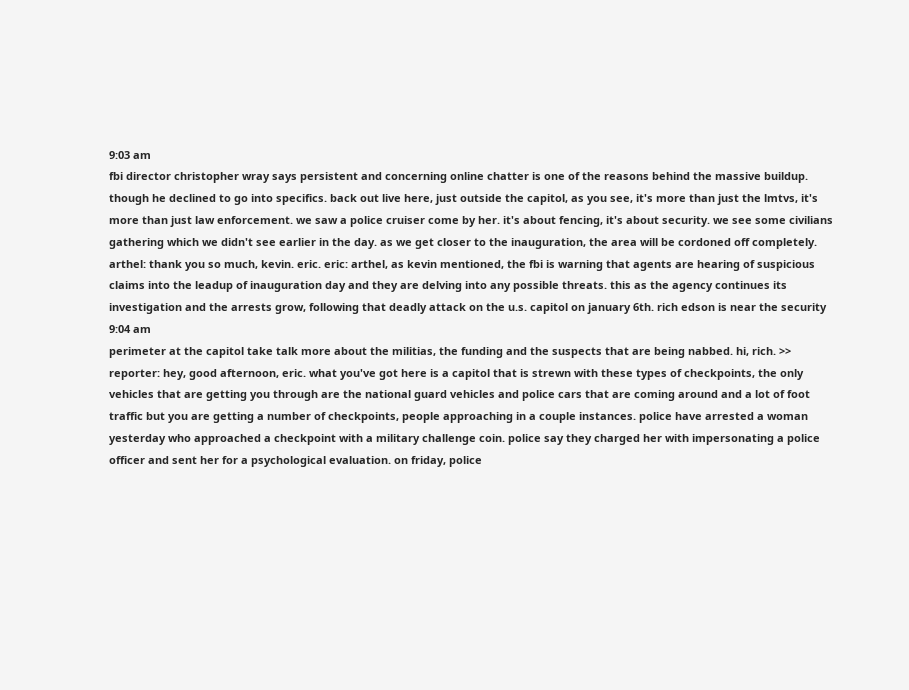9:03 am
fbi director christopher wray says persistent and concerning online chatter is one of the reasons behind the massive buildup. though he declined to go into specifics. back out live here, just outside the capitol, as you see, it's more than just the lmtvs, it's more than just law enforcement. we saw a police cruiser come by her. it's about fencing, it's about security. we see some civilians gathering which we didn't see earlier in the day. as we get closer to the inauguration, the area will be cordoned off completely. arthel: thank you so much, kevin. eric. eric: arthel, as kevin mentioned, the fbi is warning that agents are hearing of suspicious claims into the leadup of inauguration day and they are delving into any possible threats. this as the agency continues its investigation and the arrests grow, following that deadly attack on the u.s. capitol on january 6th. rich edson is near the security
9:04 am
perimeter at the capitol take talk more about the militias, the funding and the suspects that are being nabbed. hi, rich. >> reporter: hey, good afternoon, eric. what you've got here is a capitol that is strewn with these types of checkpoints, the only vehicles that are getting you through are the national guard vehicles and police cars that are coming around and a lot of foot traffic but you are getting a number of checkpoints, people approaching in a couple instances. police have arrested a woman yesterday who approached a checkpoint with a military challenge coin. police say they charged her with impersonating a police officer and sent her for a psychological evaluation. on friday, police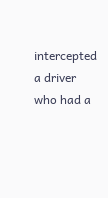intercepted a driver who had a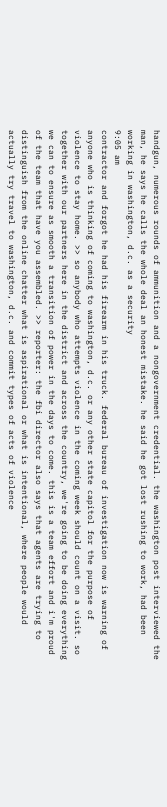handgun, numerous rounds of ammunition and a nongovernment credential. the washington post interviewed the man, he says he calls the whole deal an honest mistake. he said he got lost rushing to work, had been working in washington, d.c. as a security
9:05 am
contractor and forgot he had his firearm in his truck. federal bureau of investigation now is warning of anyone who is thinking of coming to washington, d.c. or any other state capitol for the purpose of violence to stay home. >> so anybody who attempts violence in the coming week should count on a visit. so together with our partners here in the district and across the country, we're going to be doing everything we can to ensure as smooth a transition of power in the days to come. this is a team effort and i'm proud of the team that have you assembled. >> reporter: the fbi director also says that agents are trying to distinguish from the online chatter what is aspirational or what is intentional, where people would actually try travel to washington, d.c. and commit types of acts of violence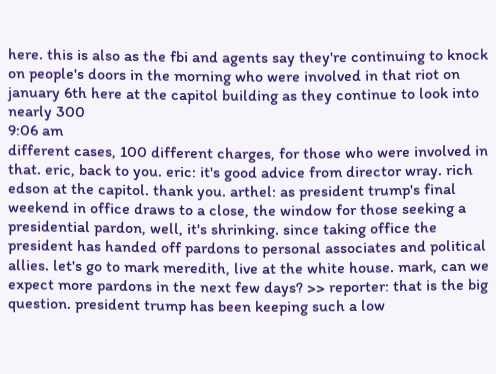here. this is also as the fbi and agents say they're continuing to knock on people's doors in the morning who were involved in that riot on january 6th here at the capitol building as they continue to look into nearly 300
9:06 am
different cases, 100 different charges, for those who were involved in that. eric, back to you. eric: it's good advice from director wray. rich edson at the capitol. thank you. arthel: as president trump's final weekend in office draws to a close, the window for those seeking a presidential pardon, well, it's shrinking. since taking office the president has handed off pardons to personal associates and political allies. let's go to mark meredith, live at the white house. mark, can we expect more pardons in the next few days? >> reporter: that is the big question. president trump has been keeping such a low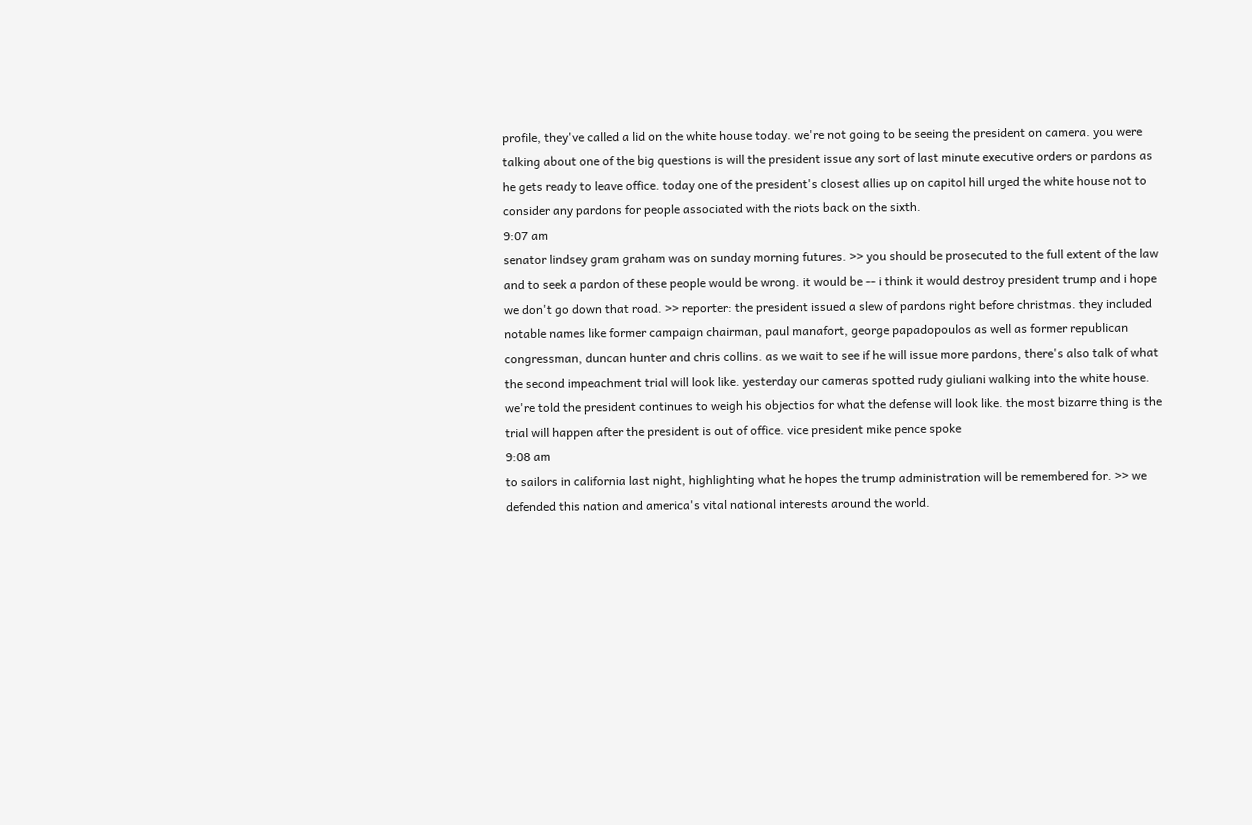profile, they've called a lid on the white house today. we're not going to be seeing the president on camera. you were talking about one of the big questions is will the president issue any sort of last minute executive orders or pardons as he gets ready to leave office. today one of the president's closest allies up on capitol hill urged the white house not to consider any pardons for people associated with the riots back on the sixth.
9:07 am
senator lindsey gram graham was on sunday morning futures. >> you should be prosecuted to the full extent of the law and to seek a pardon of these people would be wrong. it would be -- i think it would destroy president trump and i hope we don't go down that road. >> reporter: the president issued a slew of pardons right before christmas. they included notable names like former campaign chairman, paul manafort, george papadopoulos as well as former republican congressman, duncan hunter and chris collins. as we wait to see if he will issue more pardons, there's also talk of what the second impeachment trial will look like. yesterday our cameras spotted rudy giuliani walking into the white house. we're told the president continues to weigh his objectios for what the defense will look like. the most bizarre thing is the trial will happen after the president is out of office. vice president mike pence spoke
9:08 am
to sailors in california last night, highlighting what he hopes the trump administration will be remembered for. >> we defended this nation and america's vital national interests around the world.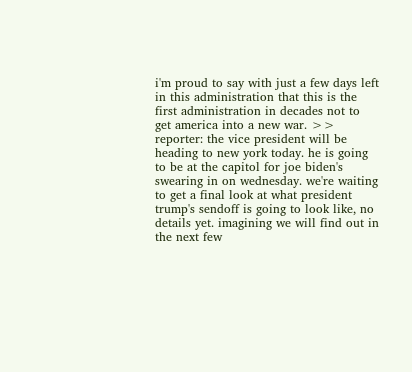i'm proud to say with just a few days left in this administration that this is the first administration in decades not to get america into a new war. >> reporter: the vice president will be heading to new york today. he is going to be at the capitol for joe biden's swearing in on wednesday. we're waiting to get a final look at what president trump's sendoff is going to look like, no details yet. imagining we will find out in the next few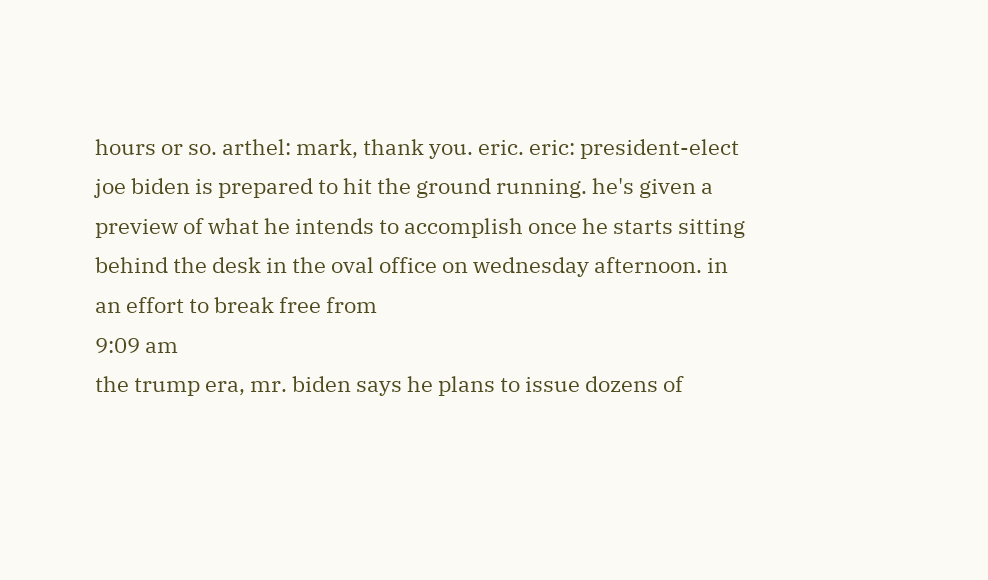hours or so. arthel: mark, thank you. eric. eric: president-elect joe biden is prepared to hit the ground running. he's given a preview of what he intends to accomplish once he starts sitting behind the desk in the oval office on wednesday afternoon. in an effort to break free from
9:09 am
the trump era, mr. biden says he plans to issue dozens of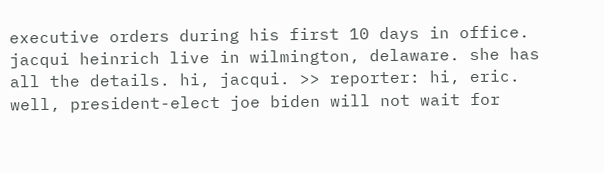executive orders during his first 10 days in office. jacqui heinrich live in wilmington, delaware. she has all the details. hi, jacqui. >> reporter: hi, eric. well, president-elect joe biden will not wait for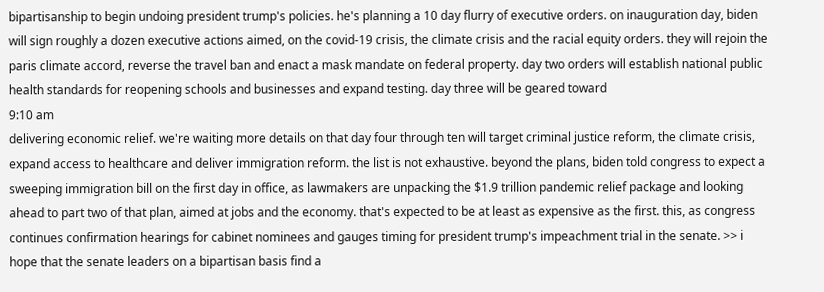bipartisanship to begin undoing president trump's policies. he's planning a 10 day flurry of executive orders. on inauguration day, biden will sign roughly a dozen executive actions aimed, on the covid-19 crisis, the climate crisis and the racial equity orders. they will rejoin the paris climate accord, reverse the travel ban and enact a mask mandate on federal property. day two orders will establish national public health standards for reopening schools and businesses and expand testing. day three will be geared toward
9:10 am
delivering economic relief. we're waiting more details on that day four through ten will target criminal justice reform, the climate crisis, expand access to healthcare and deliver immigration reform. the list is not exhaustive. beyond the plans, biden told congress to expect a sweeping immigration bill on the first day in office, as lawmakers are unpacking the $1.9 trillion pandemic relief package and looking ahead to part two of that plan, aimed at jobs and the economy. that's expected to be at least as expensive as the first. this, as congress continues confirmation hearings for cabinet nominees and gauges timing for president trump's impeachment trial in the senate. >> i hope that the senate leaders on a bipartisan basis find a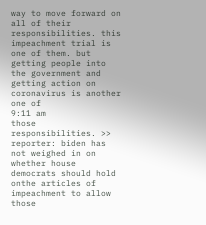way to move forward on all of their responsibilities. this impeachment trial is one of them. but getting people into the government and getting action on coronavirus is another one of
9:11 am
those responsibilities. >> reporter: biden has not weighed in on whether house democrats should hold onthe articles of impeachment to allow those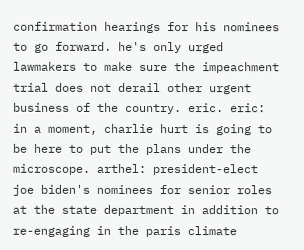confirmation hearings for his nominees to go forward. he's only urged lawmakers to make sure the impeachment trial does not derail other urgent business of the country. eric. eric: in a moment, charlie hurt is going to be here to put the plans under the microscope. arthel: president-elect joe biden's nominees for senior roles at the state department in addition to re-engaging in the paris climate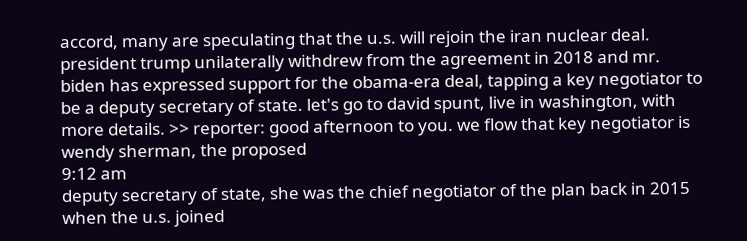accord, many are speculating that the u.s. will rejoin the iran nuclear deal. president trump unilaterally withdrew from the agreement in 2018 and mr. biden has expressed support for the obama-era deal, tapping a key negotiator to be a deputy secretary of state. let's go to david spunt, live in washington, with more details. >> reporter: good afternoon to you. we flow that key negotiator is wendy sherman, the proposed
9:12 am
deputy secretary of state, she was the chief negotiator of the plan back in 2015 when the u.s. joined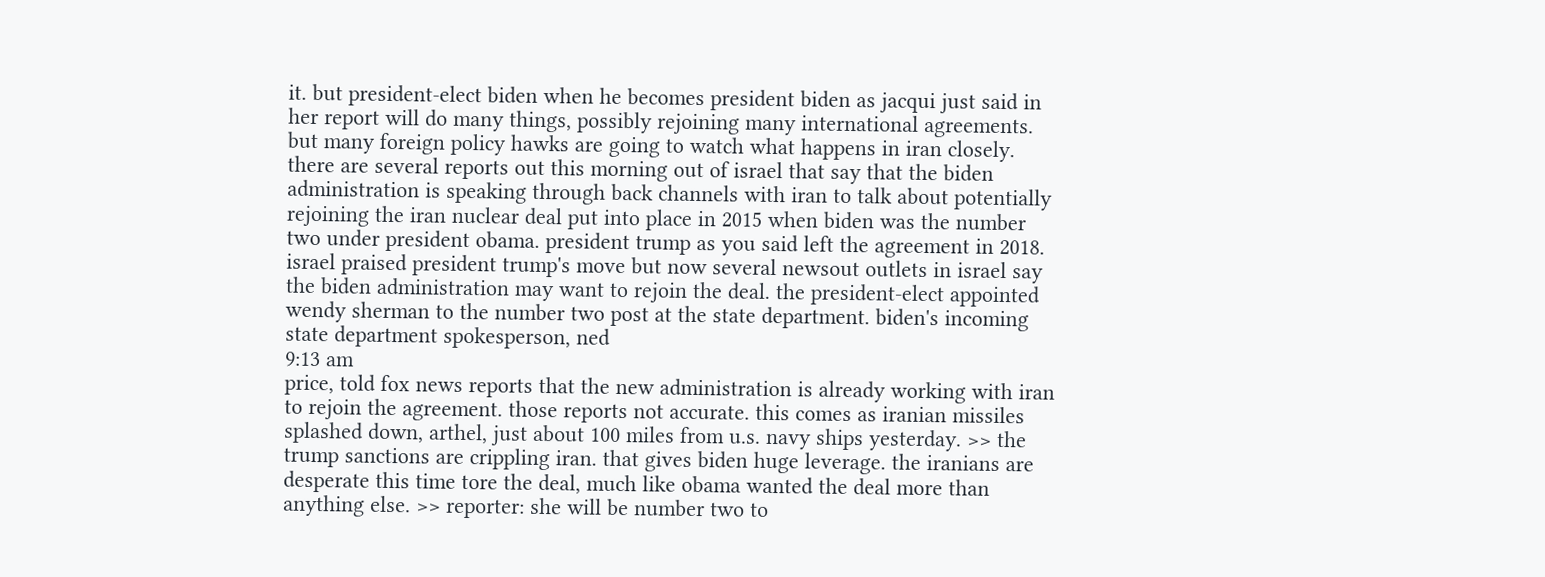it. but president-elect biden when he becomes president biden as jacqui just said in her report will do many things, possibly rejoining many international agreements. but many foreign policy hawks are going to watch what happens in iran closely. there are several reports out this morning out of israel that say that the biden administration is speaking through back channels with iran to talk about potentially rejoining the iran nuclear deal put into place in 2015 when biden was the number two under president obama. president trump as you said left the agreement in 2018. israel praised president trump's move but now several newsout outlets in israel say the biden administration may want to rejoin the deal. the president-elect appointed wendy sherman to the number two post at the state department. biden's incoming state department spokesperson, ned
9:13 am
price, told fox news reports that the new administration is already working with iran to rejoin the agreement. those reports not accurate. this comes as iranian missiles splashed down, arthel, just about 100 miles from u.s. navy ships yesterday. >> the trump sanctions are crippling iran. that gives biden huge leverage. the iranians are desperate this time tore the deal, much like obama wanted the deal more than anything else. >> reporter: she will be number two to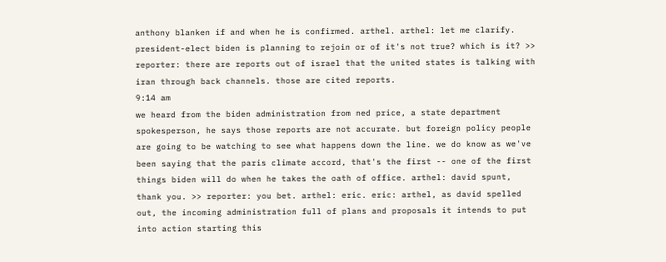anthony blanken if and when he is confirmed. arthel. arthel: let me clarify. president-elect biden is planning to rejoin or of it's not true? which is it? >> reporter: there are reports out of israel that the united states is talking with iran through back channels. those are cited reports.
9:14 am
we heard from the biden administration from ned price, a state department spokesperson, he says those reports are not accurate. but foreign policy people are going to be watching to see what happens down the line. we do know as we've been saying that the paris climate accord, that's the first -- one of the first things biden will do when he takes the oath of office. arthel: david spunt, thank you. >> reporter: you bet. arthel: eric. eric: arthel, as david spelled out, the incoming administration full of plans and proposals it intends to put into action starting this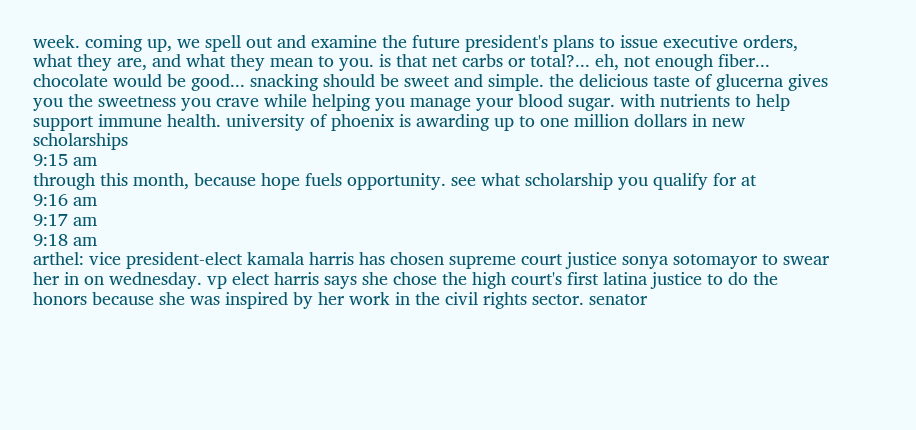week. coming up, we spell out and examine the future president's plans to issue executive orders, what they are, and what they mean to you. is that net carbs or total?... eh, not enough fiber... chocolate would be good... snacking should be sweet and simple. the delicious taste of glucerna gives you the sweetness you crave while helping you manage your blood sugar. with nutrients to help support immune health. university of phoenix is awarding up to one million dollars in new scholarships
9:15 am
through this month, because hope fuels opportunity. see what scholarship you qualify for at
9:16 am
9:17 am
9:18 am
arthel: vice president-elect kamala harris has chosen supreme court justice sonya sotomayor to swear her in on wednesday. vp elect harris says she chose the high court's first latina justice to do the honors because she was inspired by her work in the civil rights sector. senator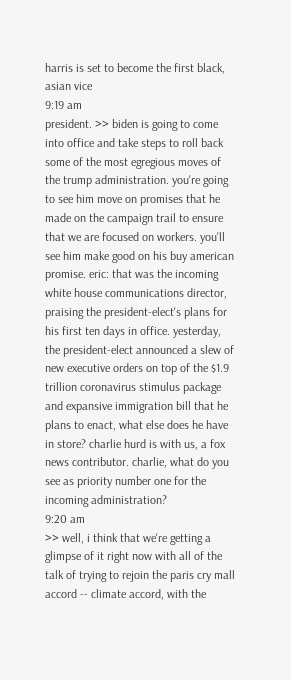harris is set to become the first black, asian vice
9:19 am
president. >> biden is going to come into office and take steps to roll back some of the most egregious moves of the trump administration. you're going to see him move on promises that he made on the campaign trail to ensure that we are focused on workers. you'll see him make good on his buy american promise. eric: that was the incoming white house communications director, praising the president-elect's plans for his first ten days in office. yesterday, the president-elect announced a slew of new executive orders on top of the $1.9 trillion coronavirus stimulus package and expansive immigration bill that he plans to enact, what else does he have in store? charlie hurd is with us, a fox news contributor. charlie, what do you see as priority number one for the incoming administration?
9:20 am
>> well, i think that we're getting a glimpse of it right now with all of the talk of trying to rejoin the paris cry mall accord -- climate accord, with the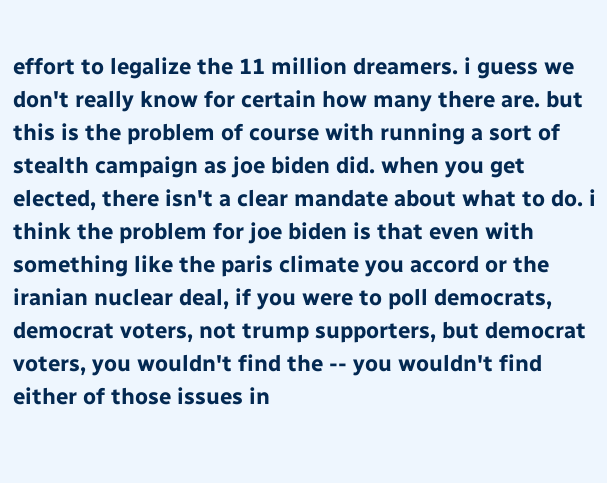effort to legalize the 11 million dreamers. i guess we don't really know for certain how many there are. but this is the problem of course with running a sort of stealth campaign as joe biden did. when you get elected, there isn't a clear mandate about what to do. i think the problem for joe biden is that even with something like the paris climate you accord or the iranian nuclear deal, if you were to poll democrats, democrat voters, not trump supporters, but democrat voters, you wouldn't find the -- you wouldn't find either of those issues in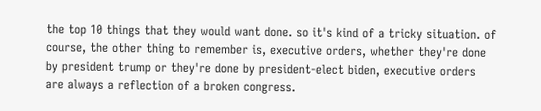the top 10 things that they would want done. so it's kind of a tricky situation. of course, the other thing to remember is, executive orders, whether they're done by president trump or they're done by president-elect biden, executive orders are always a reflection of a broken congress.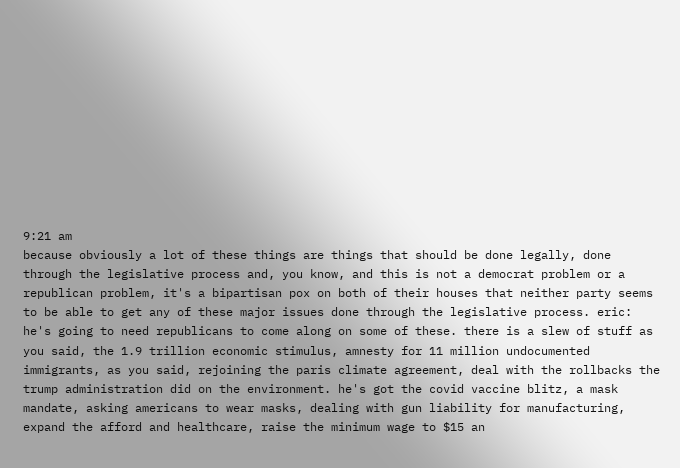9:21 am
because obviously a lot of these things are things that should be done legally, done through the legislative process and, you know, and this is not a democrat problem or a republican problem, it's a bipartisan pox on both of their houses that neither party seems to be able to get any of these major issues done through the legislative process. eric: he's going to need republicans to come along on some of these. there is a slew of stuff as you said, the 1.9 trillion economic stimulus, amnesty for 11 million undocumented immigrants, as you said, rejoining the paris climate agreement, deal with the rollbacks the trump administration did on the environment. he's got the covid vaccine blitz, a mask mandate, asking americans to wear masks, dealing with gun liability for manufacturing, expand the afford and healthcare, raise the minimum wage to $15 an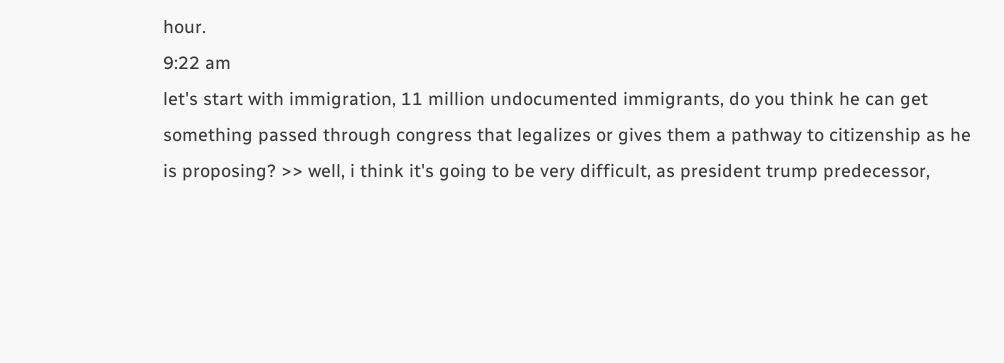hour.
9:22 am
let's start with immigration, 11 million undocumented immigrants, do you think he can get something passed through congress that legalizes or gives them a pathway to citizenship as he is proposing? >> well, i think it's going to be very difficult, as president trump predecessor,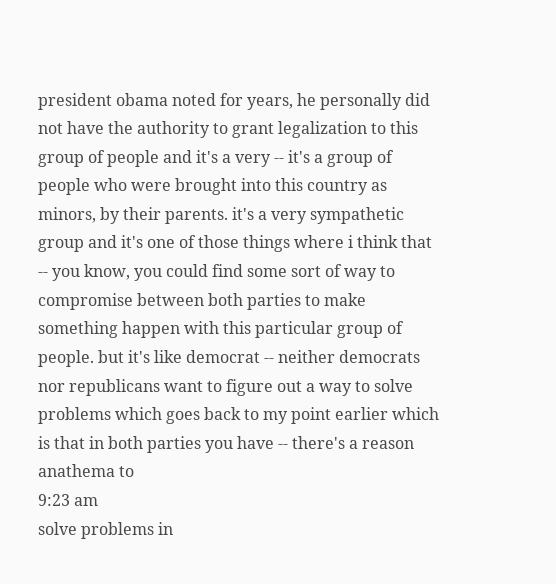president obama noted for years, he personally did not have the authority to grant legalization to this group of people and it's a very -- it's a group of people who were brought into this country as minors, by their parents. it's a very sympathetic group and it's one of those things where i think that -- you know, you could find some sort of way to compromise between both parties to make something happen with this particular group of people. but it's like democrat -- neither democrats nor republicans want to figure out a way to solve problems which goes back to my point earlier which is that in both parties you have -- there's a reason anathema to
9:23 am
solve problems in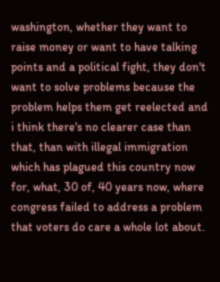washington, whether they want to raise money or want to have talking points and a political fight, they don't want to solve problems because the problem helps them get reelected and i think there's no clearer case than that, than with illegal immigration which has plagued this country now for, what, 30 of, 40 years now, where congress failed to address a problem that voters do care a whole lot about.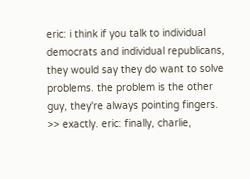eric: i think if you talk to individual democrats and individual republicans, they would say they do want to solve problems. the problem is the other guy, they're always pointing fingers. >> exactly. eric: finally, charlie,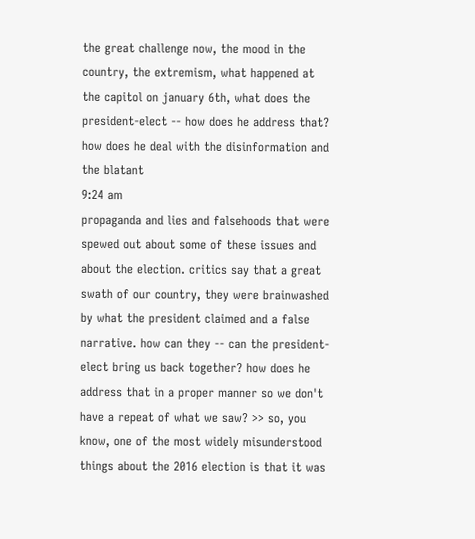the great challenge now, the mood in the country, the extremism, what happened at the capitol on january 6th, what does the president-elect -- how does he address that? how does he deal with the disinformation and the blatant
9:24 am
propaganda and lies and falsehoods that were spewed out about some of these issues and about the election. critics say that a great swath of our country, they were brainwashed by what the president claimed and a false narrative. how can they -- can the president-elect bring us back together? how does he address that in a proper manner so we don't have a repeat of what we saw? >> so, you know, one of the most widely misunderstood things about the 2016 election is that it was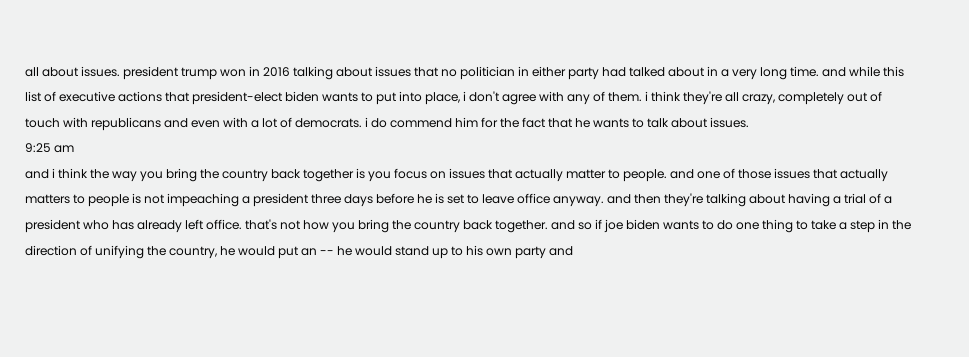all about issues. president trump won in 2016 talking about issues that no politician in either party had talked about in a very long time. and while this list of executive actions that president-elect biden wants to put into place, i don't agree with any of them. i think they're all crazy, completely out of touch with republicans and even with a lot of democrats. i do commend him for the fact that he wants to talk about issues.
9:25 am
and i think the way you bring the country back together is you focus on issues that actually matter to people. and one of those issues that actually matters to people is not impeaching a president three days before he is set to leave office anyway. and then they're talking about having a trial of a president who has already left office. that's not how you bring the country back together. and so if joe biden wants to do one thing to take a step in the direction of unifying the country, he would put an -- he would stand up to his own party and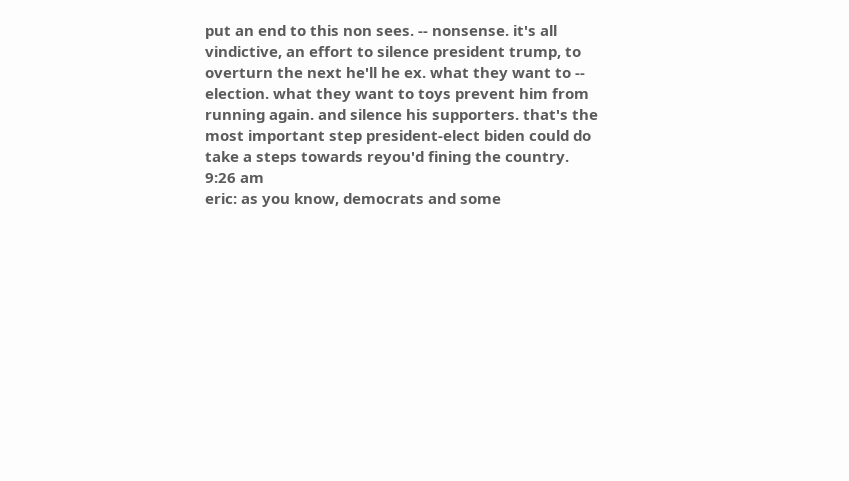put an end to this non sees. -- nonsense. it's all vindictive, an effort to silence president trump, to overturn the next he'll he ex. what they want to -- election. what they want to toys prevent him from running again. and silence his supporters. that's the most important step president-elect biden could do take a steps towards reyou'd fining the country.
9:26 am
eric: as you know, democrats and some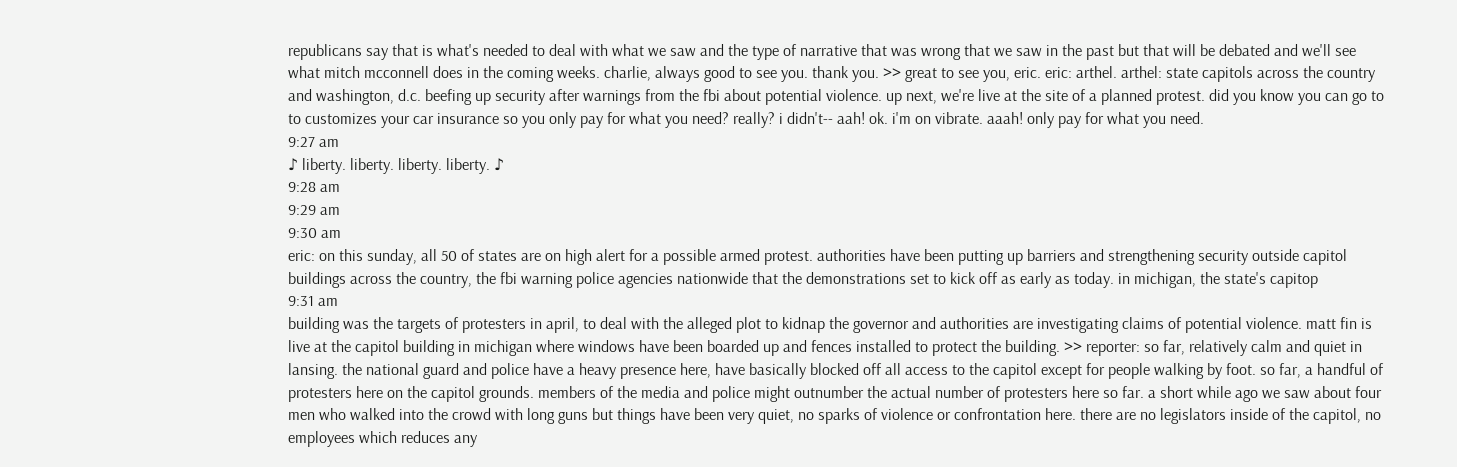republicans say that is what's needed to deal with what we saw and the type of narrative that was wrong that we saw in the past but that will be debated and we'll see what mitch mcconnell does in the coming weeks. charlie, always good to see you. thank you. >> great to see you, eric. eric: arthel. arthel: state capitols across the country and washington, d.c. beefing up security after warnings from the fbi about potential violence. up next, we're live at the site of a planned protest. did you know you can go to to customizes your car insurance so you only pay for what you need? really? i didn't-- aah! ok. i'm on vibrate. aaah! only pay for what you need.
9:27 am
♪ liberty. liberty. liberty. liberty. ♪
9:28 am
9:29 am
9:30 am
eric: on this sunday, all 50 of states are on high alert for a possible armed protest. authorities have been putting up barriers and strengthening security outside capitol buildings across the country, the fbi warning police agencies nationwide that the demonstrations set to kick off as early as today. in michigan, the state's capitop
9:31 am
building was the targets of protesters in april, to deal with the alleged plot to kidnap the governor and authorities are investigating claims of potential violence. matt fin is live at the capitol building in michigan where windows have been boarded up and fences installed to protect the building. >> reporter: so far, relatively calm and quiet in lansing. the national guard and police have a heavy presence here, have basically blocked off all access to the capitol except for people walking by foot. so far, a handful of protesters here on the capitol grounds. members of the media and police might outnumber the actual number of protesters here so far. a short while ago we saw about four men who walked into the crowd with long guns but things have been very quiet, no sparks of violence or confrontation here. there are no legislators inside of the capitol, no employees which reduces any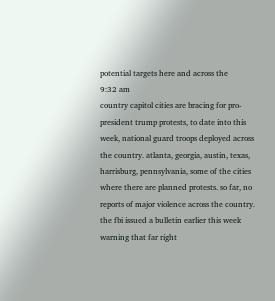potential targets here and across the
9:32 am
country capitol cities are bracing for pro-president trump protests, to date into this week, national guard troops deployed across the country. atlanta, georgia, austin, texas, harrisburg, pennsylvania, some of the cities where there are planned protests. so far, no reports of major violence across the country. the fbi issued a bulletin earlier this week warning that far right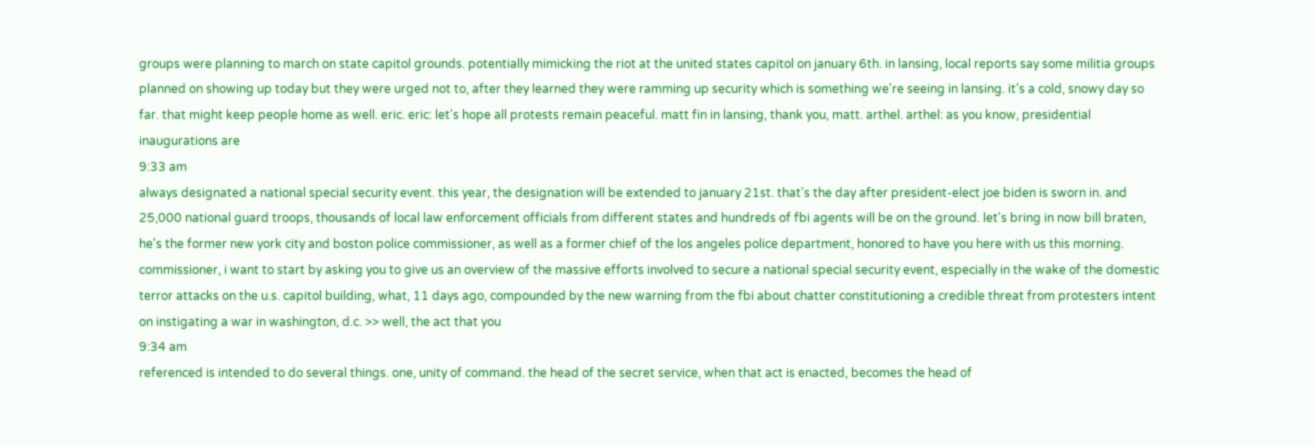groups were planning to march on state capitol grounds. potentially mimicking the riot at the united states capitol on january 6th. in lansing, local reports say some militia groups planned on showing up today but they were urged not to, after they learned they were ramming up security which is something we're seeing in lansing. it's a cold, snowy day so far. that might keep people home as well. eric. eric: let's hope all protests remain peaceful. matt fin in lansing, thank you, matt. arthel. arthel: as you know, presidential inaugurations are
9:33 am
always designated a national special security event. this year, the designation will be extended to january 21st. that's the day after president-elect joe biden is sworn in. and 25,000 national guard troops, thousands of local law enforcement officials from different states and hundreds of fbi agents will be on the ground. let's bring in now bill braten, he's the former new york city and boston police commissioner, as well as a former chief of the los angeles police department, honored to have you here with us this morning. commissioner, i want to start by asking you to give us an overview of the massive efforts involved to secure a national special security event, especially in the wake of the domestic terror attacks on the u.s. capitol building, what, 11 days ago, compounded by the new warning from the fbi about chatter constitutioning a credible threat from protesters intent on instigating a war in washington, d.c. >> well, the act that you
9:34 am
referenced is intended to do several things. one, unity of command. the head of the secret service, when that act is enacted, becomes the head of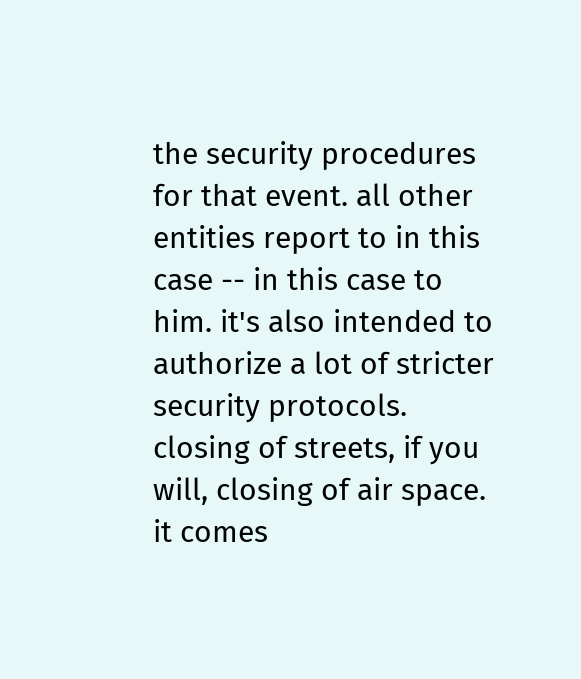the security procedures for that event. all other entities report to in this case -- in this case to him. it's also intended to authorize a lot of stricter security protocols. closing of streets, if you will, closing of air space. it comes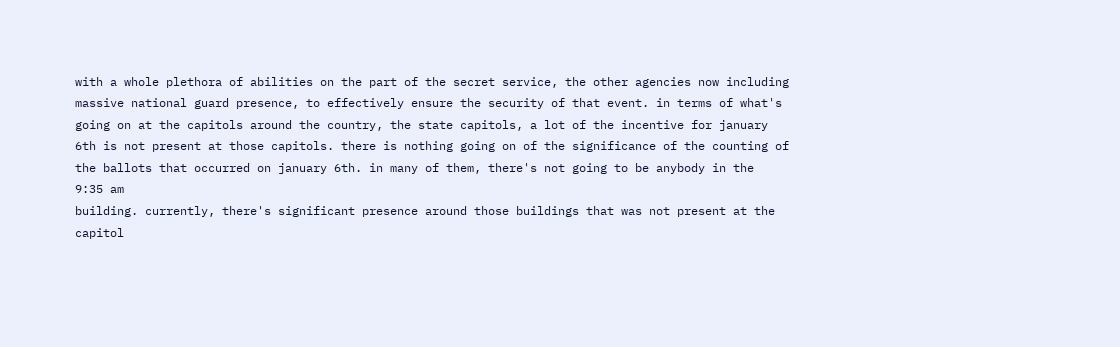with a whole plethora of abilities on the part of the secret service, the other agencies now including massive national guard presence, to effectively ensure the security of that event. in terms of what's going on at the capitols around the country, the state capitols, a lot of the incentive for january 6th is not present at those capitols. there is nothing going on of the significance of the counting of the ballots that occurred on january 6th. in many of them, there's not going to be anybody in the
9:35 am
building. currently, there's significant presence around those buildings that was not present at the capitol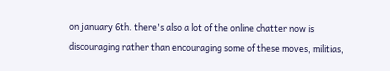on january 6th. there's also a lot of the online chatter now is discouraging rather than encouraging some of these moves, militias,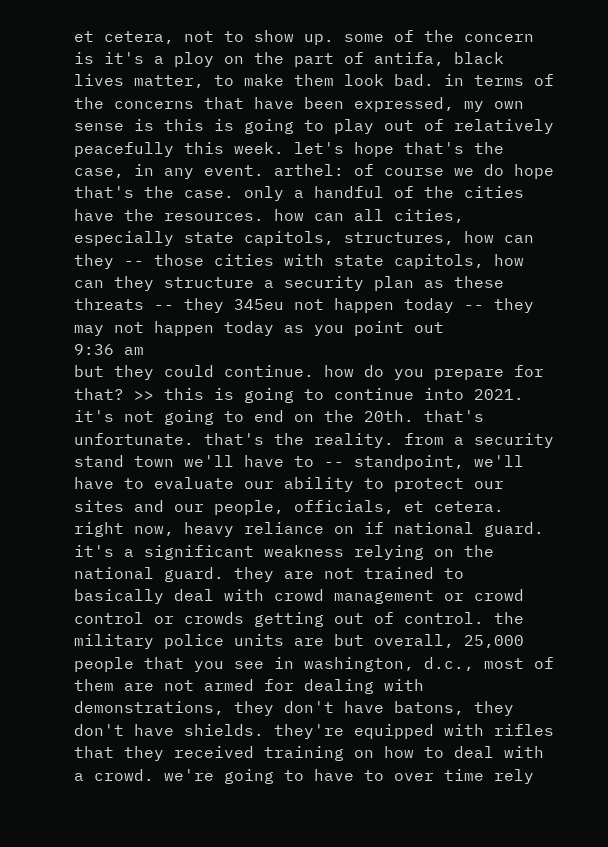et cetera, not to show up. some of the concern is it's a ploy on the part of antifa, black lives matter, to make them look bad. in terms of the concerns that have been expressed, my own sense is this is going to play out of relatively peacefully this week. let's hope that's the case, in any event. arthel: of course we do hope that's the case. only a handful of the cities have the resources. how can all cities, especially state capitols, structures, how can they -- those cities with state capitols, how can they structure a security plan as these threats -- they 345eu not happen today -- they may not happen today as you point out
9:36 am
but they could continue. how do you prepare for that? >> this is going to continue into 2021. it's not going to end on the 20th. that's unfortunate. that's the reality. from a security stand town we'll have to -- standpoint, we'll have to evaluate our ability to protect our sites and our people, officials, et cetera. right now, heavy reliance on if national guard. it's a significant weakness relying on the national guard. they are not trained to basically deal with crowd management or crowd control or crowds getting out of control. the military police units are but overall, 25,000 people that you see in washington, d.c., most of them are not armed for dealing with demonstrations, they don't have batons, they don't have shields. they're equipped with rifles that they received training on how to deal with a crowd. we're going to have to over time rely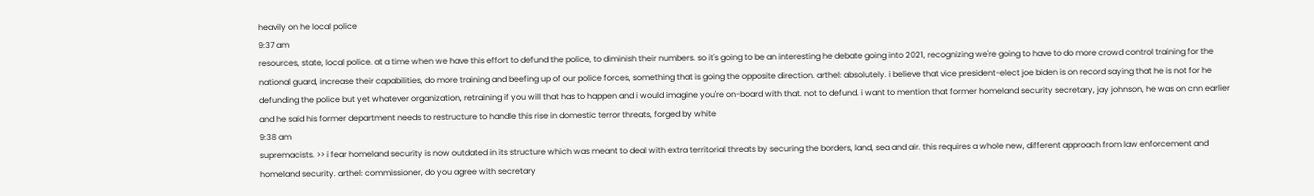heavily on he local police
9:37 am
resources, state, local police. at a time when we have this effort to defund the police, to diminish their numbers. so it's going to be an interesting he debate going into 2021, recognizing we're going to have to do more crowd control training for the national guard, increase their capabilities, do more training and beefing up of our police forces, something that is going the opposite direction. arthel: absolutely. i believe that vice president-elect joe biden is on record saying that he is not for he defunding the police but yet whatever organization, retraining if you will that has to happen and i would imagine you're on-board with that. not to defund. i want to mention that former homeland security secretary, jay johnson, he was on cnn earlier and he said his former department needs to restructure to handle this rise in domestic terror threats, forged by white
9:38 am
supremacists. >> i fear homeland security is now outdated in its structure which was meant to deal with extra territorial threats by securing the borders, land, sea and air. this requires a whole new, different approach from law enforcement and homeland security. arthel: commissioner, do you agree with secretary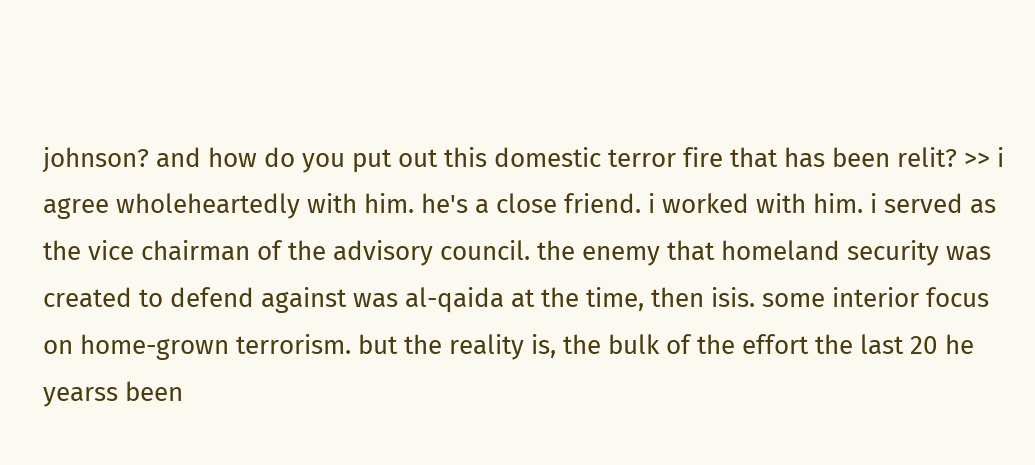johnson? and how do you put out this domestic terror fire that has been relit? >> i agree wholeheartedly with him. he's a close friend. i worked with him. i served as the vice chairman of the advisory council. the enemy that homeland security was created to defend against was al-qaida at the time, then isis. some interior focus on home-grown terrorism. but the reality is, the bulk of the effort the last 20 he yearss been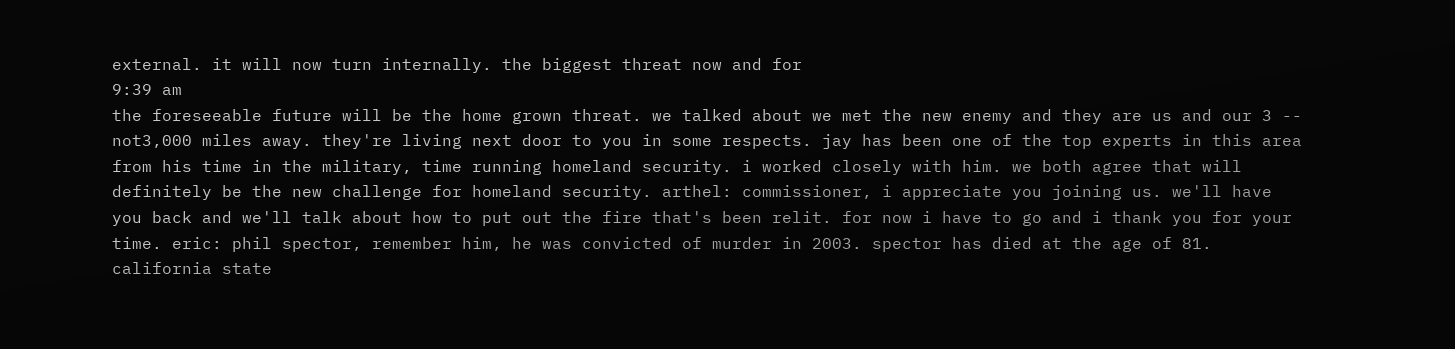external. it will now turn internally. the biggest threat now and for
9:39 am
the foreseeable future will be the home grown threat. we talked about we met the new enemy and they are us and our 3 -- not3,000 miles away. they're living next door to you in some respects. jay has been one of the top experts in this area from his time in the military, time running homeland security. i worked closely with him. we both agree that will definitely be the new challenge for homeland security. arthel: commissioner, i appreciate you joining us. we'll have you back and we'll talk about how to put out the fire that's been relit. for now i have to go and i thank you for your time. eric: phil spector, remember him, he was convicted of murder in 2003. spector has died at the age of 81. california state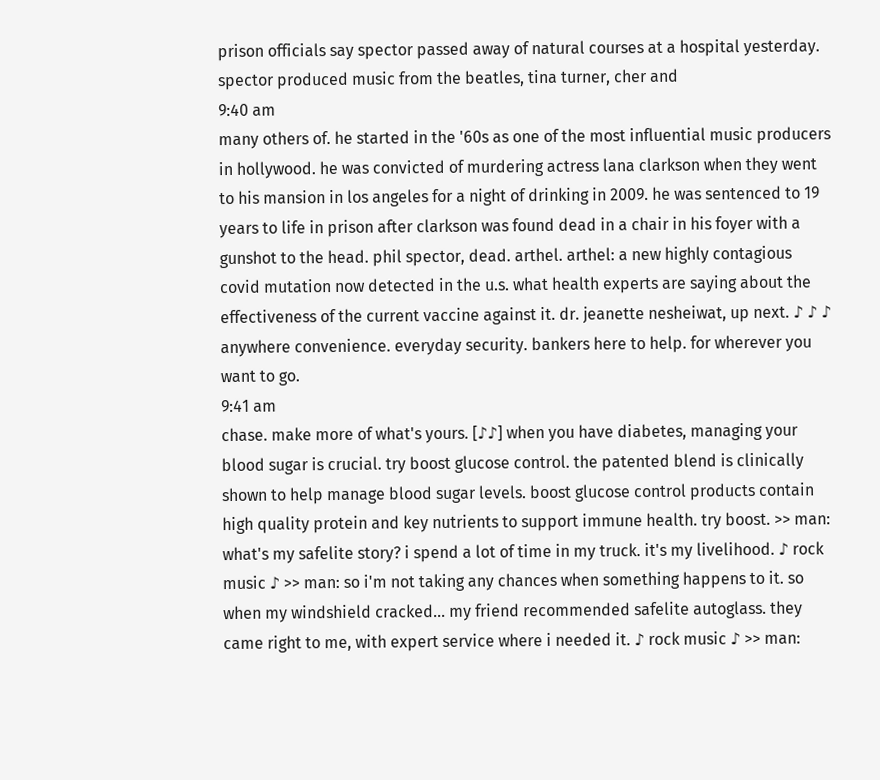prison officials say spector passed away of natural courses at a hospital yesterday. spector produced music from the beatles, tina turner, cher and
9:40 am
many others of. he started in the '60s as one of the most influential music producers in hollywood. he was convicted of murdering actress lana clarkson when they went to his mansion in los angeles for a night of drinking in 2009. he was sentenced to 19 years to life in prison after clarkson was found dead in a chair in his foyer with a gunshot to the head. phil spector, dead. arthel. arthel: a new highly contagious covid mutation now detected in the u.s. what health experts are saying about the effectiveness of the current vaccine against it. dr. jeanette nesheiwat, up next. ♪ ♪ ♪ anywhere convenience. everyday security. bankers here to help. for wherever you want to go.
9:41 am
chase. make more of what's yours. [♪♪] when you have diabetes, managing your blood sugar is crucial. try boost glucose control. the patented blend is clinically shown to help manage blood sugar levels. boost glucose control products contain high quality protein and key nutrients to support immune health. try boost. >> man: what's my safelite story? i spend a lot of time in my truck. it's my livelihood. ♪ rock music ♪ >> man: so i'm not taking any chances when something happens to it. so when my windshield cracked... my friend recommended safelite autoglass. they came right to me, with expert service where i needed it. ♪ rock music ♪ >> man: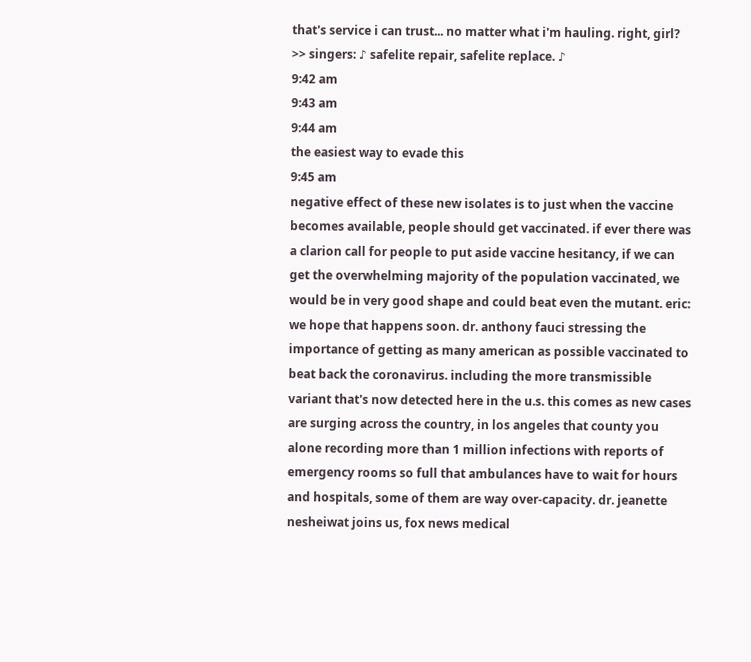that's service i can trust... no matter what i'm hauling. right, girl? >> singers: ♪ safelite repair, safelite replace. ♪
9:42 am
9:43 am
9:44 am
the easiest way to evade this
9:45 am
negative effect of these new isolates is to just when the vaccine becomes available, people should get vaccinated. if ever there was a clarion call for people to put aside vaccine hesitancy, if we can get the overwhelming majority of the population vaccinated, we would be in very good shape and could beat even the mutant. eric: we hope that happens soon. dr. anthony fauci stressing the importance of getting as many american as possible vaccinated to beat back the coronavirus. including the more transmissible variant that's now detected here in the u.s. this comes as new cases are surging across the country, in los angeles that county you alone recording more than 1 million infections with reports of emergency rooms so full that ambulances have to wait for hours and hospitals, some of them are way over-capacity. dr. jeanette nesheiwat joins us, fox news medical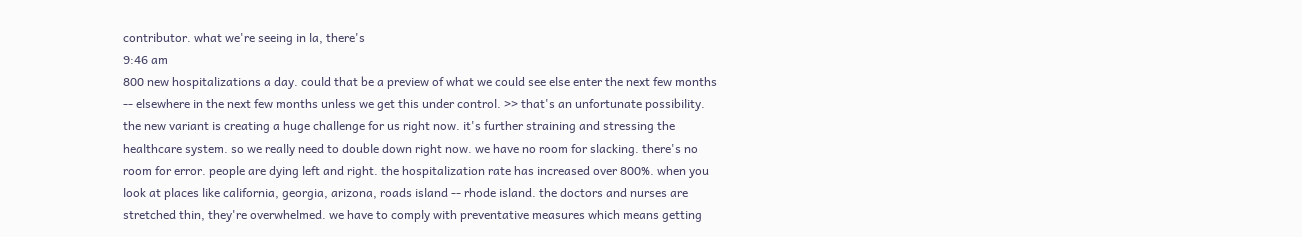contributor. what we're seeing in la, there's
9:46 am
800 new hospitalizations a day. could that be a preview of what we could see else enter the next few months -- elsewhere in the next few months unless we get this under control. >> that's an unfortunate possibility. the new variant is creating a huge challenge for us right now. it's further straining and stressing the healthcare system. so we really need to double down right now. we have no room for slacking. there's no room for error. people are dying left and right. the hospitalization rate has increased over 800%. when you look at places like california, georgia, arizona, roads island -- rhode island. the doctors and nurses are stretched thin, they're overwhelmed. we have to comply with preventative measures which means getting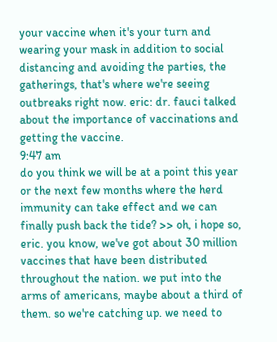your vaccine when it's your turn and wearing your mask in addition to social distancing and avoiding the parties, the gatherings, that's where we're seeing outbreaks right now. eric: dr. fauci talked about the importance of vaccinations and getting the vaccine.
9:47 am
do you think we will be at a point this year or the next few months where the herd immunity can take effect and we can finally push back the tide? >> oh, i hope so, eric. you know, we've got about 30 million vaccines that have been distributed throughout the nation. we put into the arms of americans, maybe about a third of them. so we're catching up. we need to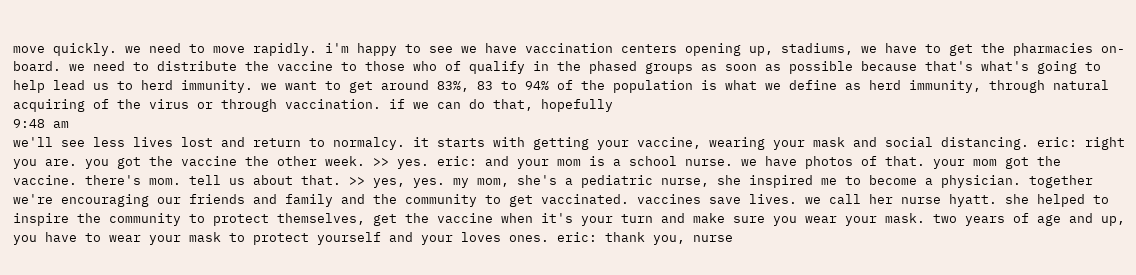move quickly. we need to move rapidly. i'm happy to see we have vaccination centers opening up, stadiums, we have to get the pharmacies on-board. we need to distribute the vaccine to those who of qualify in the phased groups as soon as possible because that's what's going to help lead us to herd immunity. we want to get around 83%, 83 to 94% of the population is what we define as herd immunity, through natural acquiring of the virus or through vaccination. if we can do that, hopefully
9:48 am
we'll see less lives lost and return to normalcy. it starts with getting your vaccine, wearing your mask and social distancing. eric: right you are. you got the vaccine the other week. >> yes. eric: and your mom is a school nurse. we have photos of that. your mom got the vaccine. there's mom. tell us about that. >> yes, yes. my mom, she's a pediatric nurse, she inspired me to become a physician. together we're encouraging our friends and family and the community to get vaccinated. vaccines save lives. we call her nurse hyatt. she helped to inspire the community to protect themselves, get the vaccine when it's your turn and make sure you wear your mask. two years of age and up, you have to wear your mask to protect yourself and your loves ones. eric: thank you, nurse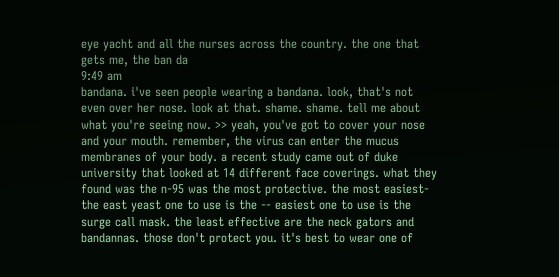eye yacht and all the nurses across the country. the one that gets me, the ban da
9:49 am
bandana. i've seen people wearing a bandana. look, that's not even over her nose. look at that. shame. shame. tell me about what you're seeing now. >> yeah, you've got to cover your nose and your mouth. remember, the virus can enter the mucus membranes of your body. a recent study came out of duke university that looked at 14 different face coverings. what they found was the n-95 was the most protective. the most easiest-the east yeast one to use is the -- easiest one to use is the surge call mask. the least effective are the neck gators and bandannas. those don't protect you. it's best to wear one of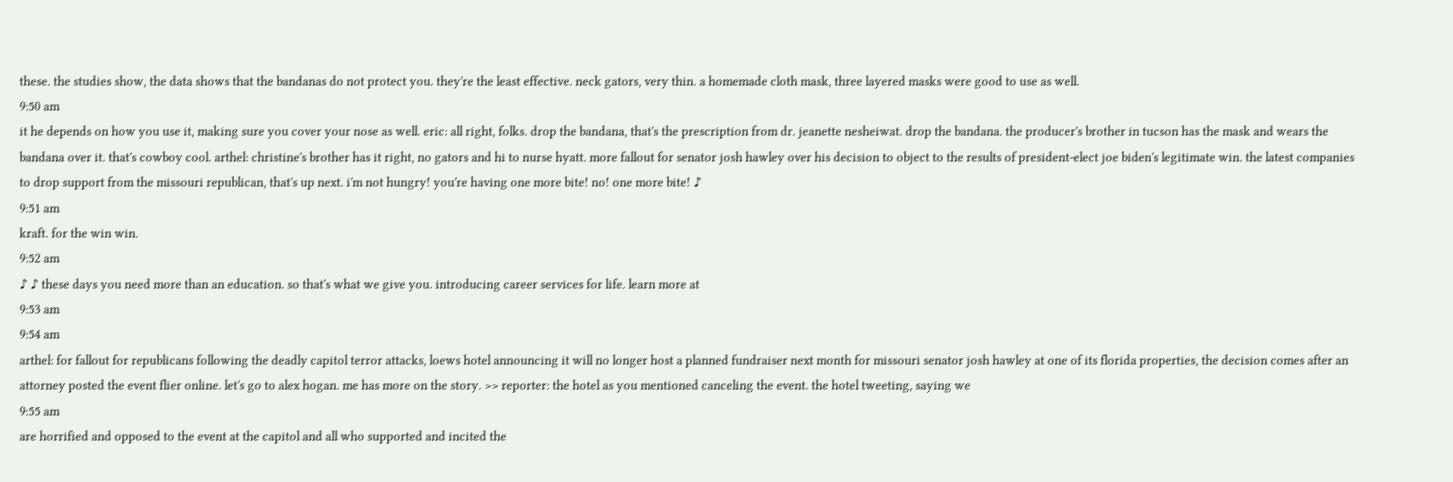these. the studies show, the data shows that the bandanas do not protect you. they're the least effective. neck gators, very thin. a homemade cloth mask, three layered masks were good to use as well.
9:50 am
it he depends on how you use it, making sure you cover your nose as well. eric: all right, folks. drop the bandana, that's the prescription from dr. jeanette nesheiwat. drop the bandana. the producer's brother in tucson has the mask and wears the bandana over it. that's cowboy cool. arthel: christine's brother has it right, no gators and hi to nurse hyatt. more fallout for senator josh hawley over his decision to object to the results of president-elect joe biden's legitimate win. the latest companies to drop support from the missouri republican, that's up next. i'm not hungry! you're having one more bite! no! one more bite! ♪
9:51 am
kraft. for the win win.
9:52 am
♪ ♪ these days you need more than an education. so that's what we give you. introducing career services for life. learn more at
9:53 am
9:54 am
arthel: for fallout for republicans following the deadly capitol terror attacks, loews hotel announcing it will no longer host a planned fundraiser next month for missouri senator josh hawley at one of its florida properties, the decision comes after an attorney posted the event flier online. let's go to alex hogan. me has more on the story. >> reporter: the hotel as you mentioned canceling the event. the hotel tweeting, saying we
9:55 am
are horrified and opposed to the event at the capitol and all who supported and incited the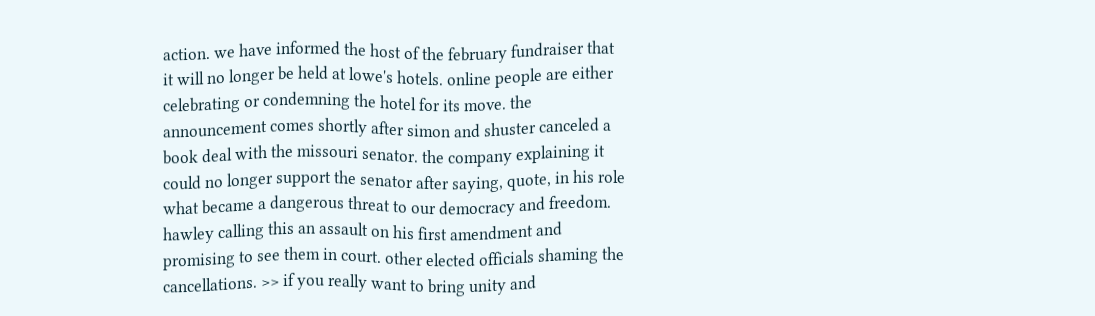action. we have informed the host of the february fundraiser that it will no longer be held at lowe's hotels. online people are either celebrating or condemning the hotel for its move. the announcement comes shortly after simon and shuster canceled a book deal with the missouri senator. the company explaining it could no longer support the senator after saying, quote, in his role what became a dangerous threat to our democracy and freedom. hawley calling this an assault on his first amendment and promising to see them in court. other elected officials shaming the cancellations. >> if you really want to bring unity and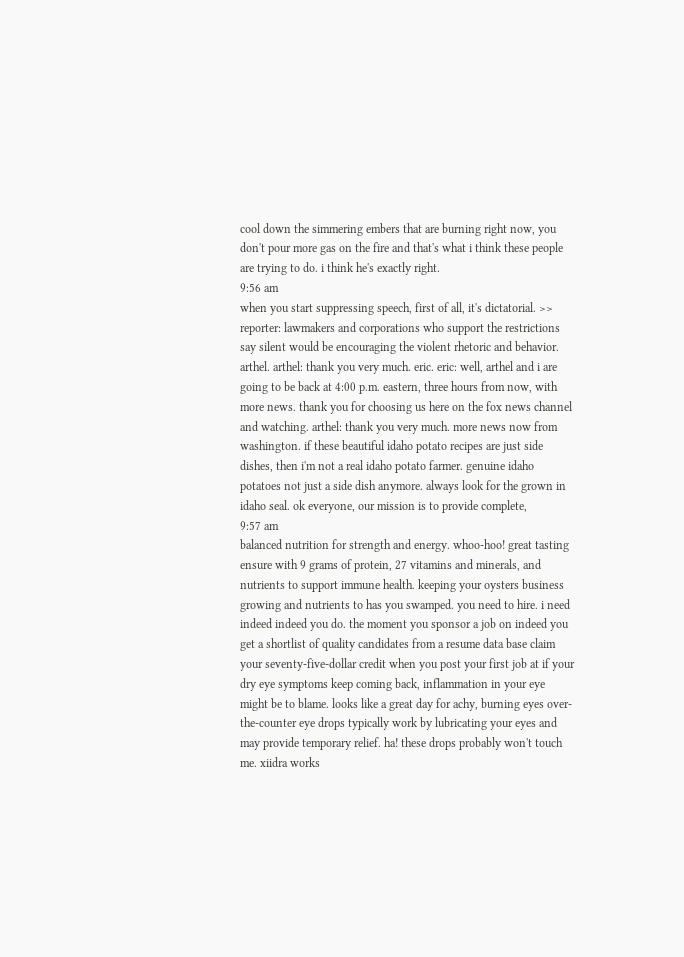cool down the simmering embers that are burning right now, you don't pour more gas on the fire and that's what i think these people are trying to do. i think he's exactly right.
9:56 am
when you start suppressing speech, first of all, it's dictatorial. >> reporter: lawmakers and corporations who support the restrictions say silent would be encouraging the violent rhetoric and behavior. arthel. arthel: thank you very much. eric. eric: well, arthel and i are going to be back at 4:00 p.m. eastern, three hours from now, with more news. thank you for choosing us here on the fox news channel and watching. arthel: thank you very much. more news now from washington. if these beautiful idaho potato recipes are just side dishes, then i'm not a real idaho potato farmer. genuine idaho potatoes not just a side dish anymore. always look for the grown in idaho seal. ok everyone, our mission is to provide complete,
9:57 am
balanced nutrition for strength and energy. whoo-hoo! great tasting ensure with 9 grams of protein, 27 vitamins and minerals, and nutrients to support immune health. keeping your oysters business growing and nutrients to has you swamped. you need to hire. i need indeed indeed you do. the moment you sponsor a job on indeed you get a shortlist of quality candidates from a resume data base claim your seventy-five-dollar credit when you post your first job at if your dry eye symptoms keep coming back, inflammation in your eye might be to blame. looks like a great day for achy, burning eyes over-the-counter eye drops typically work by lubricating your eyes and may provide temporary relief. ha! these drops probably won't touch me. xiidra works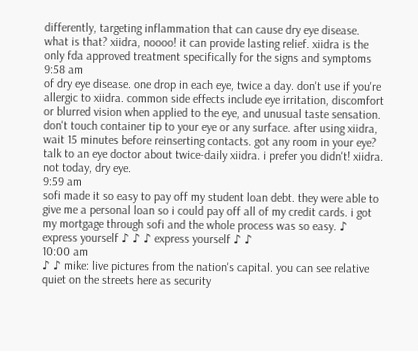differently, targeting inflammation that can cause dry eye disease. what is that? xiidra, noooo! it can provide lasting relief. xiidra is the only fda approved treatment specifically for the signs and symptoms
9:58 am
of dry eye disease. one drop in each eye, twice a day. don't use if you're allergic to xiidra. common side effects include eye irritation, discomfort or blurred vision when applied to the eye, and unusual taste sensation. don't touch container tip to your eye or any surface. after using xiidra, wait 15 minutes before reinserting contacts. got any room in your eye? talk to an eye doctor about twice-daily xiidra. i prefer you didn't! xiidra. not today, dry eye.
9:59 am
sofi made it so easy to pay off my student loan debt. they were able to give me a personal loan so i could pay off all of my credit cards. i got my mortgage through sofi and the whole process was so easy. ♪ express yourself ♪ ♪ ♪ express yourself ♪ ♪
10:00 am
♪ ♪ mike: live pictures from the nation's capital. you can see relative quiet on the streets here as security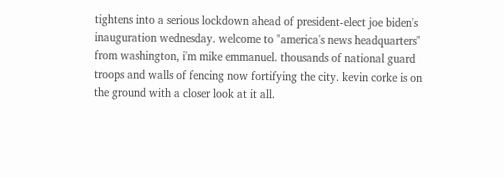tightens into a serious lockdown ahead of president-elect joe biden's inauguration wednesday. welcome to "america's news headquarters" from washington, i'm mike emmanuel. thousands of national guard troops and walls of fencing now fortifying the city. kevin corke is on the ground with a closer look at it all.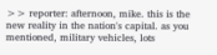>> reporter: afternoon, mike. this is the new reality in the nation's capital. as you mentioned, military vehicles, lots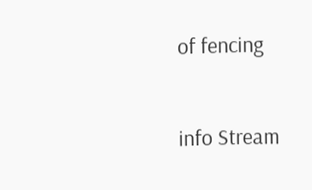of fencing


info Stream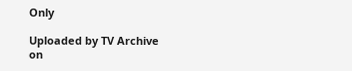Only

Uploaded by TV Archive on